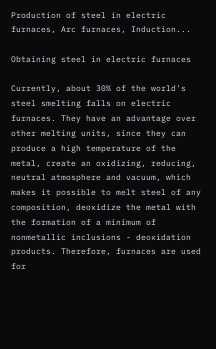Production of steel in electric furnaces, Arc furnaces, Induction...

Obtaining steel in electric furnaces

Currently, about 30% of the world's steel smelting falls on electric furnaces. They have an advantage over other melting units, since they can produce a high temperature of the metal, create an oxidizing, reducing, neutral atmosphere and vacuum, which makes it possible to melt steel of any composition, deoxidize the metal with the formation of a minimum of nonmetallic inclusions - deoxidation products. Therefore, furnaces are used for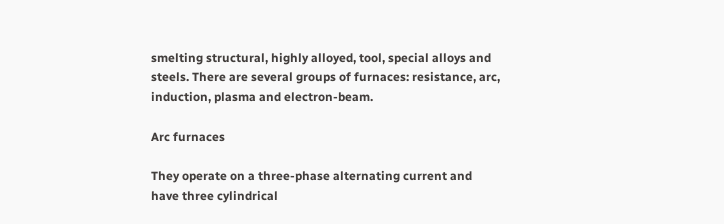smelting structural, highly alloyed, tool, special alloys and steels. There are several groups of furnaces: resistance, arc, induction, plasma and electron-beam.

Arc furnaces

They operate on a three-phase alternating current and have three cylindrical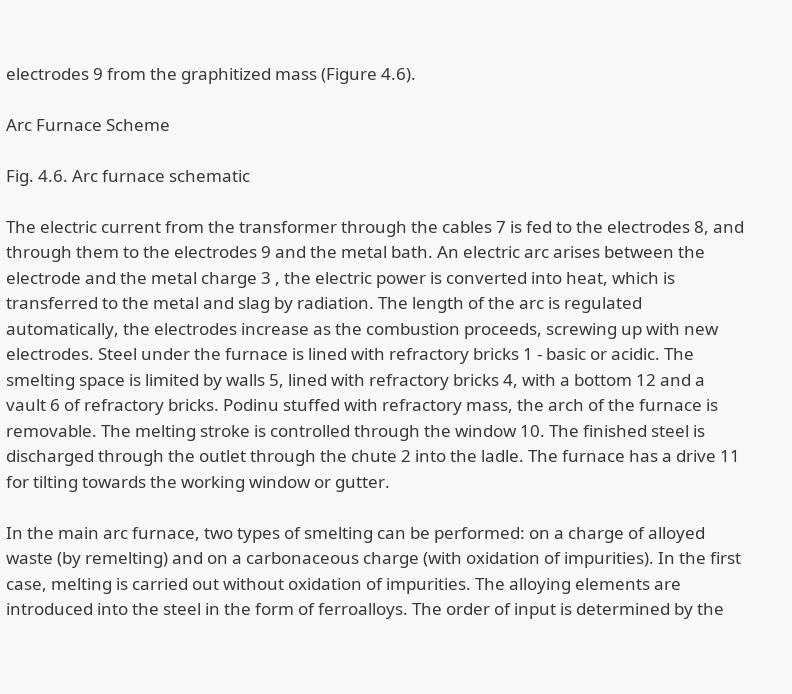electrodes 9 from the graphitized mass (Figure 4.6).

Arc Furnace Scheme

Fig. 4.6. Arc furnace schematic

The electric current from the transformer through the cables 7 is fed to the electrodes 8, and through them to the electrodes 9 and the metal bath. An electric arc arises between the electrode and the metal charge 3 , the electric power is converted into heat, which is transferred to the metal and slag by radiation. The length of the arc is regulated automatically, the electrodes increase as the combustion proceeds, screwing up with new electrodes. Steel under the furnace is lined with refractory bricks 1 - basic or acidic. The smelting space is limited by walls 5, lined with refractory bricks 4, with a bottom 12 and a vault 6 of refractory bricks. Podinu stuffed with refractory mass, the arch of the furnace is removable. The melting stroke is controlled through the window 10. The finished steel is discharged through the outlet through the chute 2 into the ladle. The furnace has a drive 11 for tilting towards the working window or gutter.

In the main arc furnace, two types of smelting can be performed: on a charge of alloyed waste (by remelting) and on a carbonaceous charge (with oxidation of impurities). In the first case, melting is carried out without oxidation of impurities. The alloying elements are introduced into the steel in the form of ferroalloys. The order of input is determined by the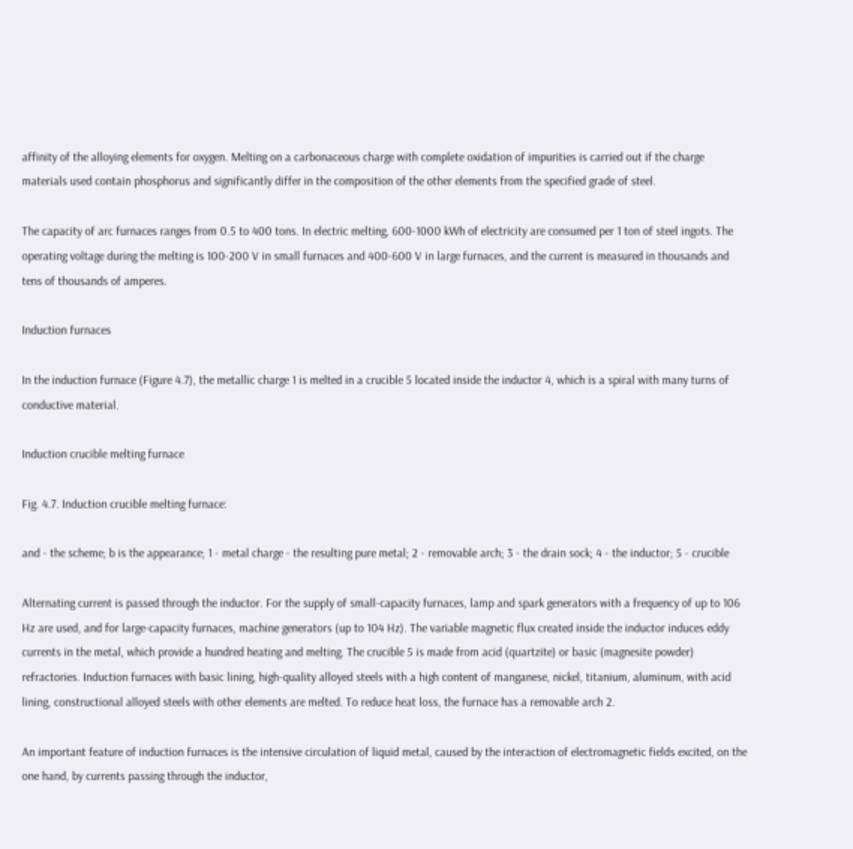affinity of the alloying elements for oxygen. Melting on a carbonaceous charge with complete oxidation of impurities is carried out if the charge materials used contain phosphorus and significantly differ in the composition of the other elements from the specified grade of steel.

The capacity of arc furnaces ranges from 0.5 to 400 tons. In electric melting, 600-1000 kWh of electricity are consumed per 1 ton of steel ingots. The operating voltage during the melting is 100-200 V in small furnaces and 400-600 V in large furnaces, and the current is measured in thousands and tens of thousands of amperes.

Induction furnaces

In the induction furnace (Figure 4.7), the metallic charge 1 is melted in a crucible 5 located inside the inductor 4, which is a spiral with many turns of conductive material.

Induction crucible melting furnace

Fig. 4.7. Induction crucible melting furnace:

and - the scheme; b is the appearance; 1 - metal charge - the resulting pure metal; 2 - removable arch; 3 - the drain sock; 4 - the inductor; 5 - crucible

Alternating current is passed through the inductor. For the supply of small-capacity furnaces, lamp and spark generators with a frequency of up to 106 Hz are used, and for large-capacity furnaces, machine generators (up to 104 Hz). The variable magnetic flux created inside the inductor induces eddy currents in the metal, which provide a hundred heating and melting. The crucible 5 is made from acid (quartzite) or basic (magnesite powder) refractories. Induction furnaces with basic lining, high-quality alloyed steels with a high content of manganese, nickel, titanium, aluminum, with acid lining, constructional alloyed steels with other elements are melted. To reduce heat loss, the furnace has a removable arch 2.

An important feature of induction furnaces is the intensive circulation of liquid metal, caused by the interaction of electromagnetic fields excited, on the one hand, by currents passing through the inductor,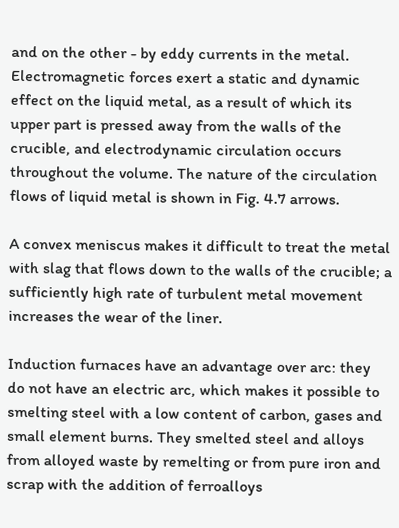and on the other - by eddy currents in the metal. Electromagnetic forces exert a static and dynamic effect on the liquid metal, as a result of which its upper part is pressed away from the walls of the crucible, and electrodynamic circulation occurs throughout the volume. The nature of the circulation flows of liquid metal is shown in Fig. 4.7 arrows.

A convex meniscus makes it difficult to treat the metal with slag that flows down to the walls of the crucible; a sufficiently high rate of turbulent metal movement increases the wear of the liner.

Induction furnaces have an advantage over arc: they do not have an electric arc, which makes it possible to smelting steel with a low content of carbon, gases and small element burns. They smelted steel and alloys from alloyed waste by remelting or from pure iron and scrap with the addition of ferroalloys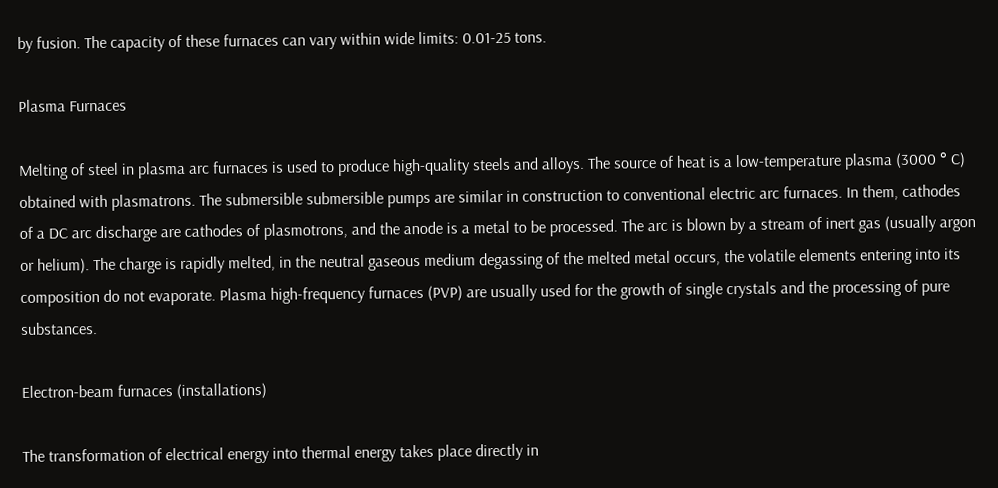by fusion. The capacity of these furnaces can vary within wide limits: 0.01-25 tons.

Plasma Furnaces

Melting of steel in plasma arc furnaces is used to produce high-quality steels and alloys. The source of heat is a low-temperature plasma (3000 ° C) obtained with plasmatrons. The submersible submersible pumps are similar in construction to conventional electric arc furnaces. In them, cathodes of a DC arc discharge are cathodes of plasmotrons, and the anode is a metal to be processed. The arc is blown by a stream of inert gas (usually argon or helium). The charge is rapidly melted, in the neutral gaseous medium degassing of the melted metal occurs, the volatile elements entering into its composition do not evaporate. Plasma high-frequency furnaces (PVP) are usually used for the growth of single crystals and the processing of pure substances.

Electron-beam furnaces (installations)

The transformation of electrical energy into thermal energy takes place directly in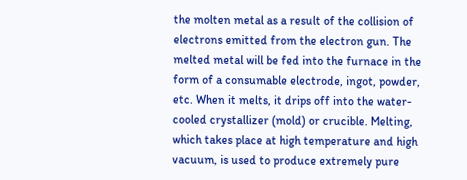the molten metal as a result of the collision of electrons emitted from the electron gun. The melted metal will be fed into the furnace in the form of a consumable electrode, ingot, powder, etc. When it melts, it drips off into the water-cooled crystallizer (mold) or crucible. Melting, which takes place at high temperature and high vacuum, is used to produce extremely pure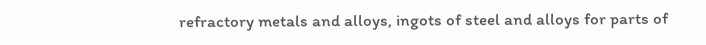refractory metals and alloys, ingots of steel and alloys for parts of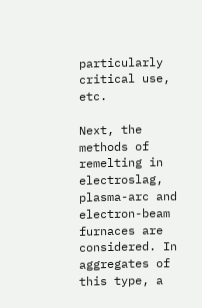particularly critical use, etc.

Next, the methods of remelting in electroslag, plasma-arc and electron-beam furnaces are considered. In aggregates of this type, a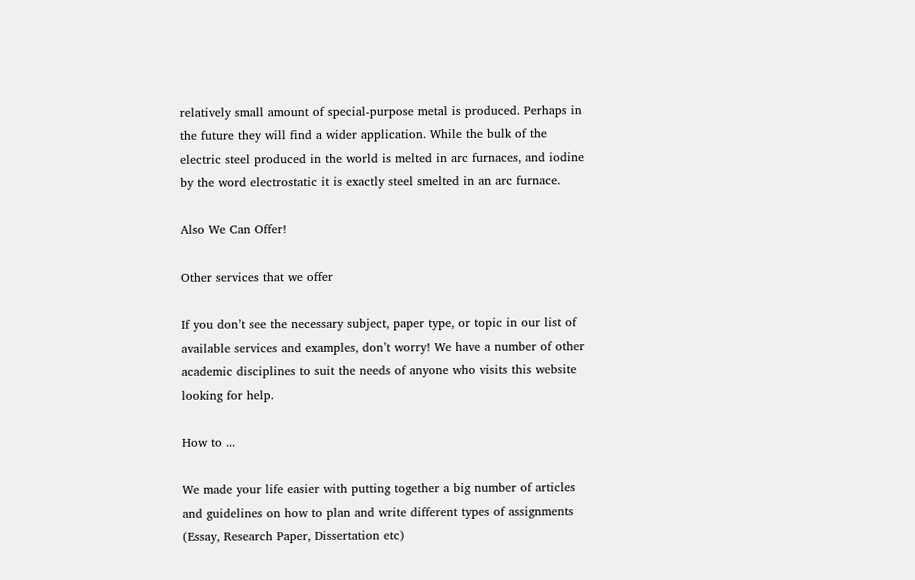relatively small amount of special-purpose metal is produced. Perhaps in the future they will find a wider application. While the bulk of the electric steel produced in the world is melted in arc furnaces, and iodine by the word electrostatic it is exactly steel smelted in an arc furnace.

Also We Can Offer!

Other services that we offer

If you don’t see the necessary subject, paper type, or topic in our list of available services and examples, don’t worry! We have a number of other academic disciplines to suit the needs of anyone who visits this website looking for help.

How to ...

We made your life easier with putting together a big number of articles and guidelines on how to plan and write different types of assignments (Essay, Research Paper, Dissertation etc)